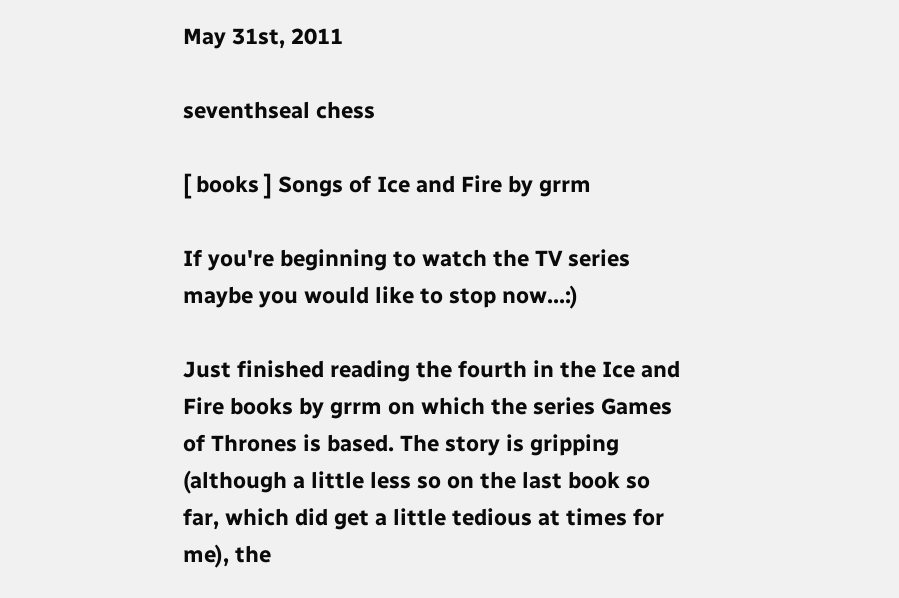May 31st, 2011

seventhseal chess

[ books ] Songs of Ice and Fire by grrm

If you're beginning to watch the TV series maybe you would like to stop now...:)

Just finished reading the fourth in the Ice and Fire books by grrm on which the series Games of Thrones is based. The story is gripping (although a little less so on the last book so far, which did get a little tedious at times for me), the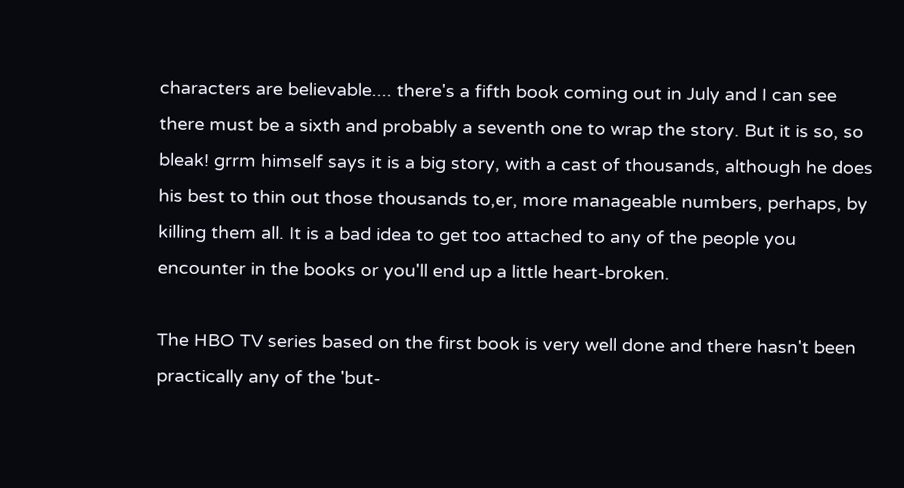characters are believable.... there's a fifth book coming out in July and I can see there must be a sixth and probably a seventh one to wrap the story. But it is so, so bleak! grrm himself says it is a big story, with a cast of thousands, although he does his best to thin out those thousands to,er, more manageable numbers, perhaps, by killing them all. It is a bad idea to get too attached to any of the people you encounter in the books or you'll end up a little heart-broken.

The HBO TV series based on the first book is very well done and there hasn't been practically any of the 'but-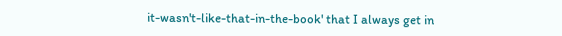it-wasn't-like-that-in-the-book' that I always get in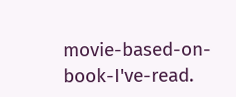movie-based-on-book-I've-read.